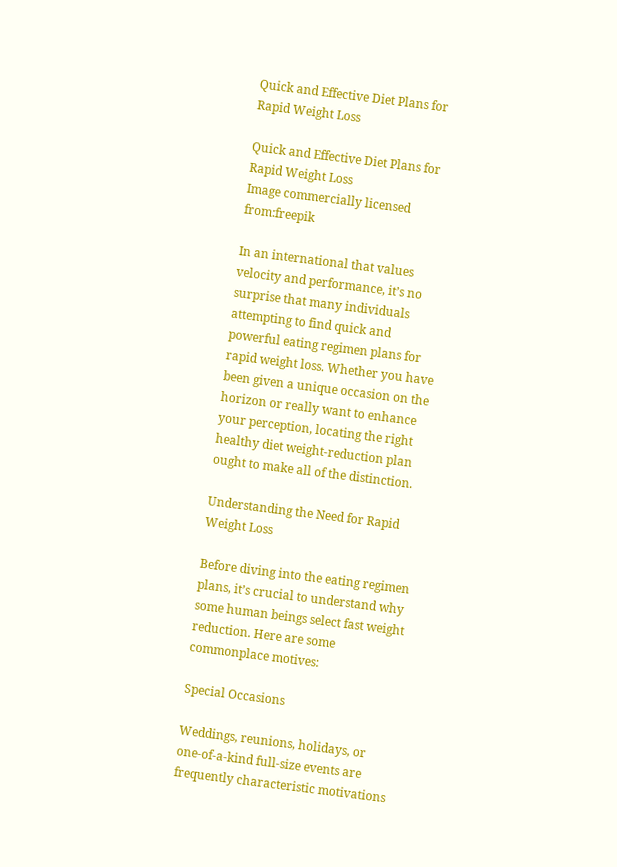Quick and Effective Diet Plans for Rapid Weight Loss

Quick and Effective Diet Plans for Rapid Weight Loss
Image commercially licensed from:freepik

In an international that values velocity and performance, it’s no surprise that many individuals attempting to find quick and powerful eating regimen plans for rapid weight loss. Whether you have been given a unique occasion on the horizon or really want to enhance your perception, locating the right healthy diet weight-reduction plan ought to make all of the distinction.

Understanding the Need for Rapid Weight Loss

Before diving into the eating regimen plans, it’s crucial to understand why some human beings select fast weight reduction. Here are some commonplace motives:

Special Occasions

Weddings, reunions, holidays, or one-of-a-kind full-size events are frequently characteristic motivations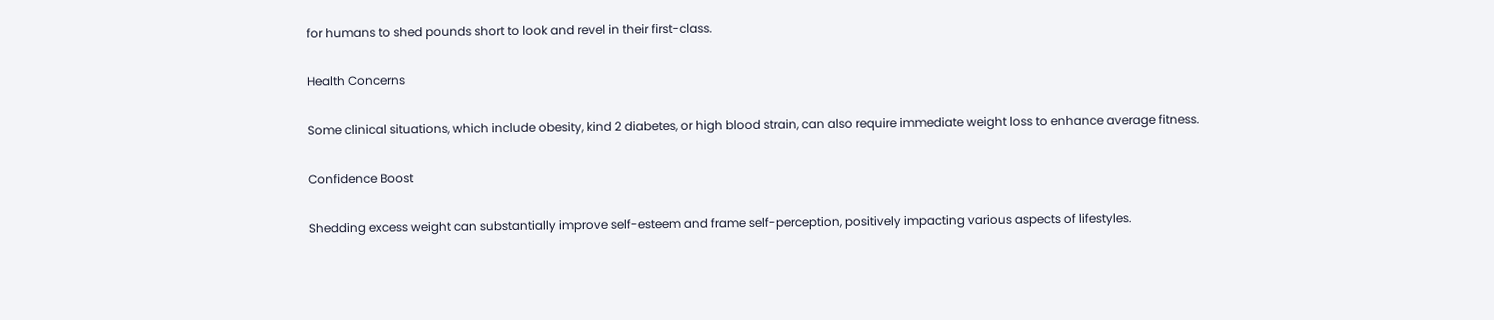for humans to shed pounds short to look and revel in their first-class.

Health Concerns

Some clinical situations, which include obesity, kind 2 diabetes, or high blood strain, can also require immediate weight loss to enhance average fitness.

Confidence Boost

Shedding excess weight can substantially improve self-esteem and frame self-perception, positively impacting various aspects of lifestyles.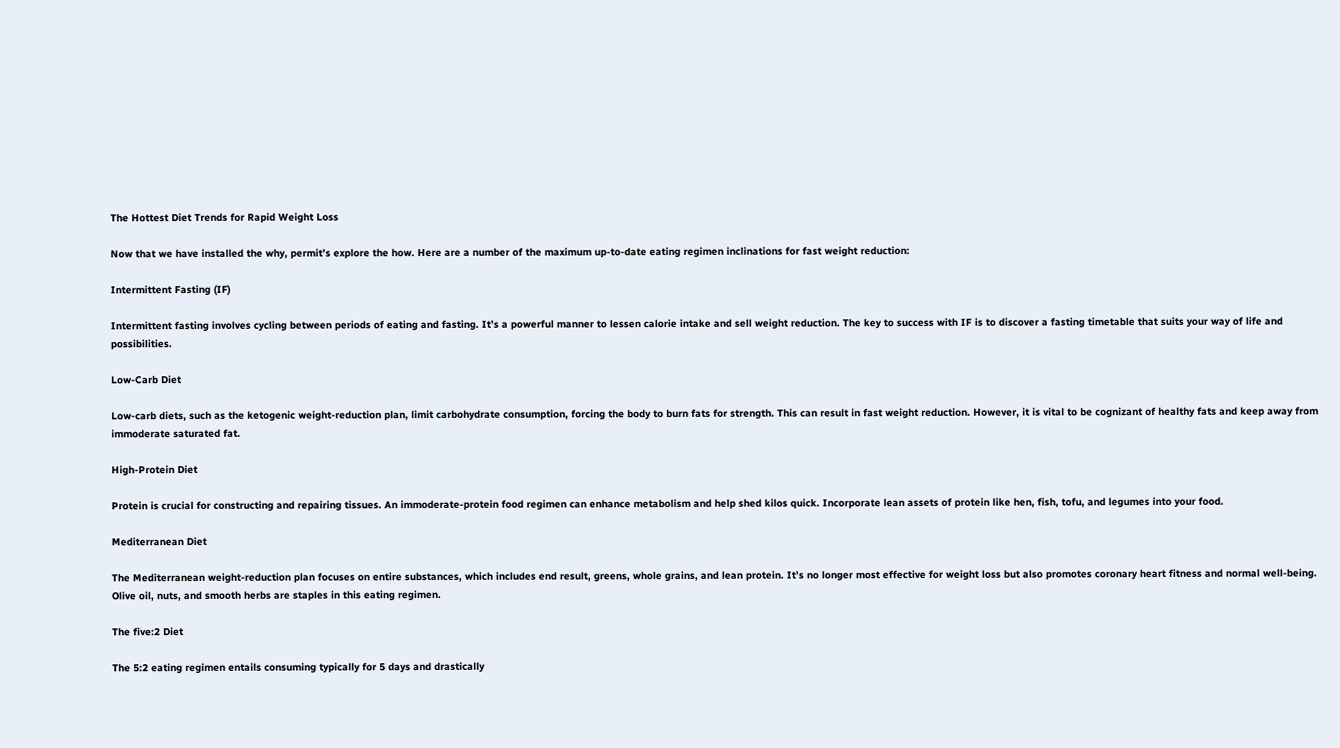The Hottest Diet Trends for Rapid Weight Loss

Now that we have installed the why, permit’s explore the how. Here are a number of the maximum up-to-date eating regimen inclinations for fast weight reduction:

Intermittent Fasting (IF)

Intermittent fasting involves cycling between periods of eating and fasting. It’s a powerful manner to lessen calorie intake and sell weight reduction. The key to success with IF is to discover a fasting timetable that suits your way of life and possibilities.

Low-Carb Diet

Low-carb diets, such as the ketogenic weight-reduction plan, limit carbohydrate consumption, forcing the body to burn fats for strength. This can result in fast weight reduction. However, it is vital to be cognizant of healthy fats and keep away from immoderate saturated fat.

High-Protein Diet

Protein is crucial for constructing and repairing tissues. An immoderate-protein food regimen can enhance metabolism and help shed kilos quick. Incorporate lean assets of protein like hen, fish, tofu, and legumes into your food.

Mediterranean Diet

The Mediterranean weight-reduction plan focuses on entire substances, which includes end result, greens, whole grains, and lean protein. It’s no longer most effective for weight loss but also promotes coronary heart fitness and normal well-being. Olive oil, nuts, and smooth herbs are staples in this eating regimen.

The five:2 Diet

The 5:2 eating regimen entails consuming typically for 5 days and drastically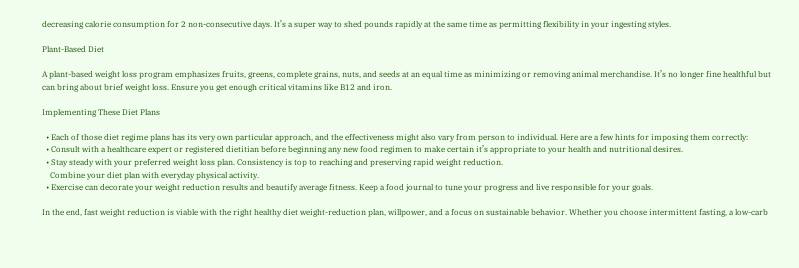decreasing calorie consumption for 2 non-consecutive days. It’s a super way to shed pounds rapidly at the same time as permitting flexibility in your ingesting styles.

Plant-Based Diet

A plant-based weight loss program emphasizes fruits, greens, complete grains, nuts, and seeds at an equal time as minimizing or removing animal merchandise. It’s no longer fine healthful but can bring about brief weight loss. Ensure you get enough critical vitamins like B12 and iron.

Implementing These Diet Plans

  • Each of those diet regime plans has its very own particular approach, and the effectiveness might also vary from person to individual. Here are a few hints for imposing them correctly:
  • Consult with a healthcare expert or registered dietitian before beginning any new food regimen to make certain it’s appropriate to your health and nutritional desires.
  • Stay steady with your preferred weight loss plan. Consistency is top to reaching and preserving rapid weight reduction.
    Combine your diet plan with everyday physical activity.
  • Exercise can decorate your weight reduction results and beautify average fitness. Keep a food journal to tune your progress and live responsible for your goals.

In the end, fast weight reduction is viable with the right healthy diet weight-reduction plan, willpower, and a focus on sustainable behavior. Whether you choose intermittent fasting, a low-carb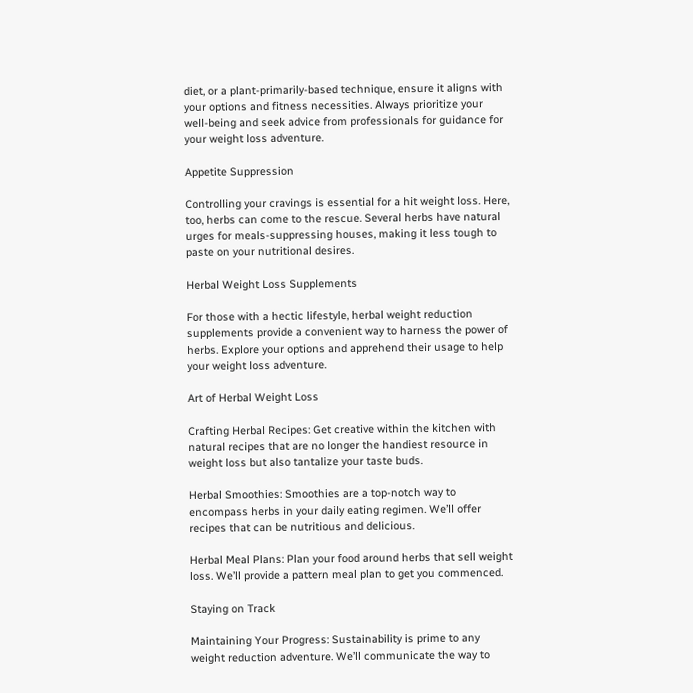diet, or a plant-primarily-based technique, ensure it aligns with your options and fitness necessities. Always prioritize your well-being and seek advice from professionals for guidance for your weight loss adventure.

Appetite Suppression

Controlling your cravings is essential for a hit weight loss. Here, too, herbs can come to the rescue. Several herbs have natural urges for meals-suppressing houses, making it less tough to paste on your nutritional desires.

Herbal Weight Loss Supplements

For those with a hectic lifestyle, herbal weight reduction supplements provide a convenient way to harness the power of herbs. Explore your options and apprehend their usage to help your weight loss adventure.

Art of Herbal Weight Loss

Crafting Herbal Recipes: Get creative within the kitchen with natural recipes that are no longer the handiest resource in weight loss but also tantalize your taste buds.

Herbal Smoothies: Smoothies are a top-notch way to encompass herbs in your daily eating regimen. We’ll offer recipes that can be nutritious and delicious.

Herbal Meal Plans: Plan your food around herbs that sell weight loss. We’ll provide a pattern meal plan to get you commenced.

Staying on Track

Maintaining Your Progress: Sustainability is prime to any weight reduction adventure. We’ll communicate the way to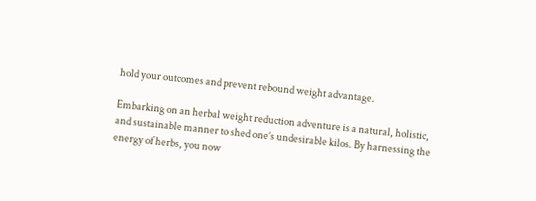hold your outcomes and prevent rebound weight advantage.

Embarking on an herbal weight reduction adventure is a natural, holistic, and sustainable manner to shed one’s undesirable kilos. By harnessing the energy of herbs, you now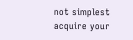not simplest acquire your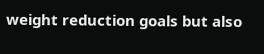weight reduction goals but also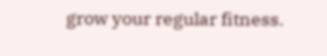grow your regular fitness.